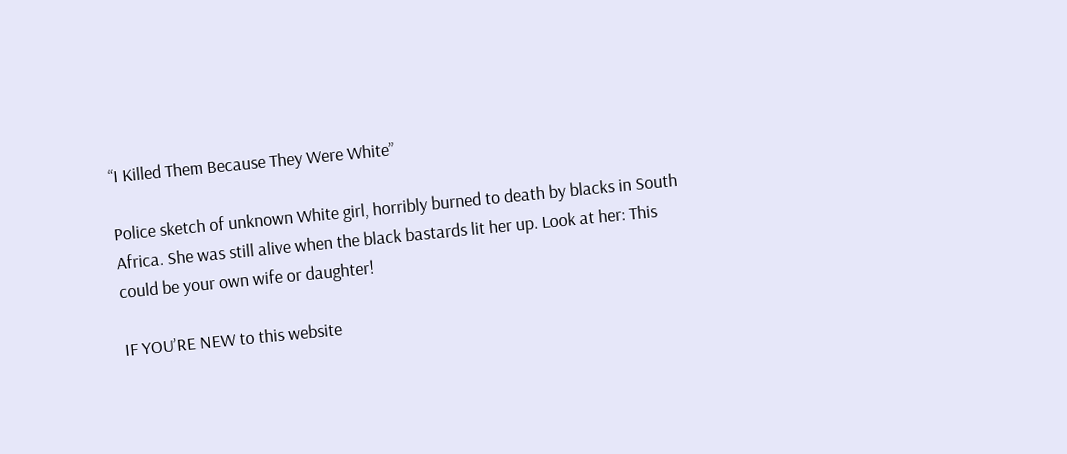“I Killed Them Because They Were White”

Police sketch of unknown White girl, horribly burned to death by blacks in South Africa. She was still alive when the black bastards lit her up. Look at her: This could be your own wife or daughter!

IF YOU’RE NEW to this website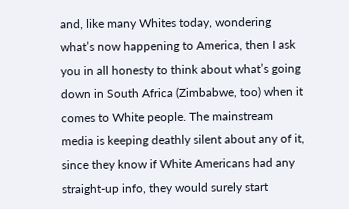and, like many Whites today, wondering what’s now happening to America, then I ask you in all honesty to think about what’s going down in South Africa (Zimbabwe, too) when it comes to White people. The mainstream media is keeping deathly silent about any of it, since they know if White Americans had any straight-up info, they would surely start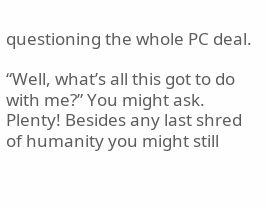questioning the whole PC deal.

“Well, what’s all this got to do with me?” You might ask. Plenty! Besides any last shred of humanity you might still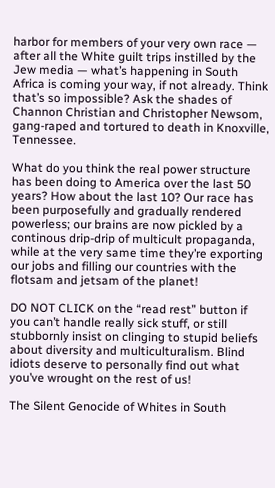harbor for members of your very own race — after all the White guilt trips instilled by the Jew media — what’s happening in South Africa is coming your way, if not already. Think that’s so impossible? Ask the shades of Channon Christian and Christopher Newsom, gang-raped and tortured to death in Knoxville, Tennessee.

What do you think the real power structure has been doing to America over the last 50 years? How about the last 10? Our race has been purposefully and gradually rendered powerless; our brains are now pickled by a continous drip-drip of multicult propaganda, while at the very same time they’re exporting our jobs and filling our countries with the flotsam and jetsam of the planet!

DO NOT CLICK on the “read rest” button if you can’t handle really sick stuff, or still stubbornly insist on clinging to stupid beliefs about diversity and multiculturalism. Blind idiots deserve to personally find out what you’ve wrought on the rest of us!

The Silent Genocide of Whites in South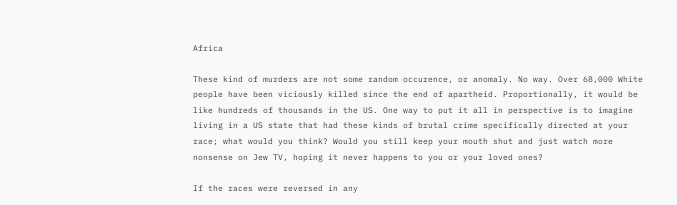Africa

These kind of murders are not some random occurence, or anomaly. No way. Over 68,000 White people have been viciously killed since the end of apartheid. Proportionally, it would be like hundreds of thousands in the US. One way to put it all in perspective is to imagine living in a US state that had these kinds of brutal crime specifically directed at your race; what would you think? Would you still keep your mouth shut and just watch more nonsense on Jew TV, hoping it never happens to you or your loved ones?

If the races were reversed in any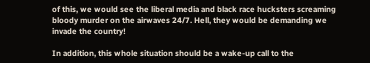of this, we would see the liberal media and black race hucksters screaming bloody murder on the airwaves 24/7. Hell, they would be demanding we invade the country!

In addition, this whole situation should be a wake-up call to the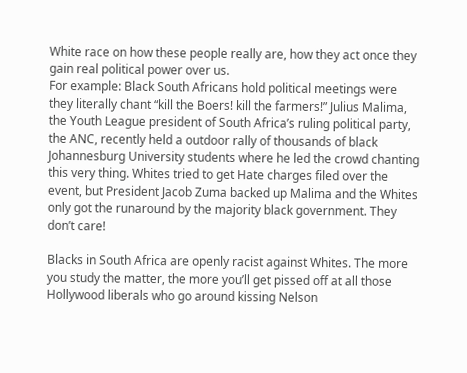White race on how these people really are, how they act once they gain real political power over us.
For example: Black South Africans hold political meetings were they literally chant “kill the Boers! kill the farmers!” Julius Malima, the Youth League president of South Africa’s ruling political party, the ANC, recently held a outdoor rally of thousands of black Johannesburg University students where he led the crowd chanting this very thing. Whites tried to get Hate charges filed over the event, but President Jacob Zuma backed up Malima and the Whites only got the runaround by the majority black government. They don’t care!

Blacks in South Africa are openly racist against Whites. The more you study the matter, the more you’ll get pissed off at all those Hollywood liberals who go around kissing Nelson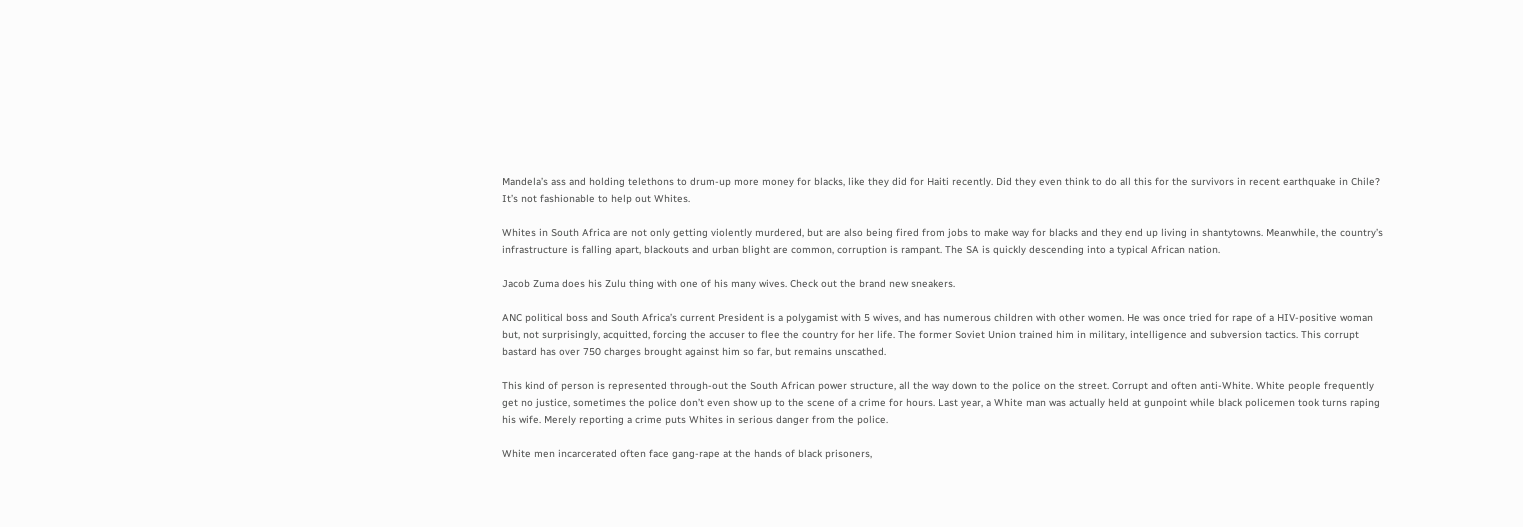Mandela’s ass and holding telethons to drum-up more money for blacks, like they did for Haiti recently. Did they even think to do all this for the survivors in recent earthquake in Chile? It’s not fashionable to help out Whites.

Whites in South Africa are not only getting violently murdered, but are also being fired from jobs to make way for blacks and they end up living in shantytowns. Meanwhile, the country’s infrastructure is falling apart, blackouts and urban blight are common, corruption is rampant. The SA is quickly descending into a typical African nation.

Jacob Zuma does his Zulu thing with one of his many wives. Check out the brand new sneakers.

ANC political boss and South Africa’s current President is a polygamist with 5 wives, and has numerous children with other women. He was once tried for rape of a HIV-positive woman but, not surprisingly, acquitted, forcing the accuser to flee the country for her life. The former Soviet Union trained him in military, intelligence and subversion tactics. This corrupt bastard has over 750 charges brought against him so far, but remains unscathed.

This kind of person is represented through-out the South African power structure, all the way down to the police on the street. Corrupt and often anti-White. White people frequently get no justice, sometimes the police don’t even show up to the scene of a crime for hours. Last year, a White man was actually held at gunpoint while black policemen took turns raping his wife. Merely reporting a crime puts Whites in serious danger from the police.

White men incarcerated often face gang-rape at the hands of black prisoners,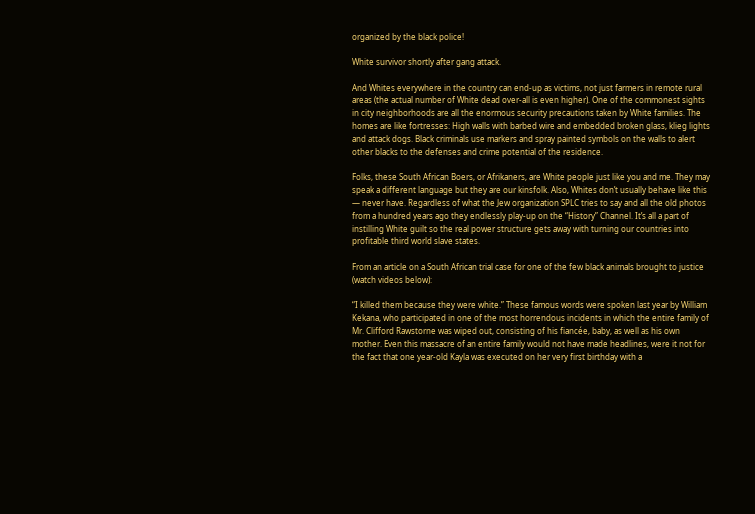organized by the black police!

White survivor shortly after gang attack.

And Whites everywhere in the country can end-up as victims, not just farmers in remote rural areas (the actual number of White dead over-all is even higher). One of the commonest sights in city neighborhoods are all the enormous security precautions taken by White families. The homes are like fortresses: High walls with barbed wire and embedded broken glass, klieg lights and attack dogs. Black criminals use markers and spray painted symbols on the walls to alert other blacks to the defenses and crime potential of the residence.

Folks, these South African Boers, or Afrikaners, are White people just like you and me. They may speak a different language but they are our kinsfolk. Also, Whites don’t usually behave like this — never have. Regardless of what the Jew organization SPLC tries to say and all the old photos from a hundred years ago they endlessly play-up on the “History” Channel. It’s all a part of instilling White guilt so the real power structure gets away with turning our countries into profitable third world slave states.

From an article on a South African trial case for one of the few black animals brought to justice (watch videos below):

“I killed them because they were white.” These famous words were spoken last year by William Kekana, who participated in one of the most horrendous incidents in which the entire family of Mr. Clifford Rawstorne was wiped out, consisting of his fiancée, baby, as well as his own mother. Even this massacre of an entire family would not have made headlines, were it not for the fact that one year-old Kayla was executed on her very first birthday with a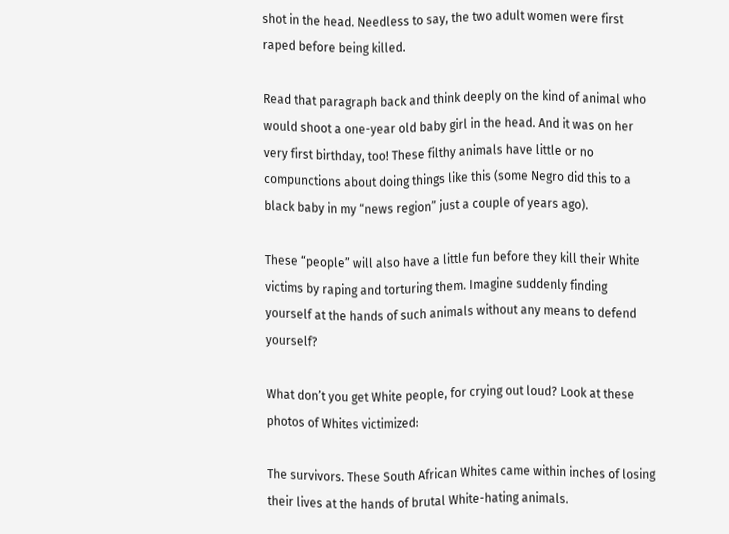shot in the head. Needless to say, the two adult women were first raped before being killed.

Read that paragraph back and think deeply on the kind of animal who would shoot a one-year old baby girl in the head. And it was on her very first birthday, too! These filthy animals have little or no compunctions about doing things like this (some Negro did this to a black baby in my “news region” just a couple of years ago).

These “people” will also have a little fun before they kill their White victims by raping and torturing them. Imagine suddenly finding yourself at the hands of such animals without any means to defend yourself?

What don’t you get White people, for crying out loud? Look at these photos of Whites victimized:

The survivors. These South African Whites came within inches of losing their lives at the hands of brutal White-hating animals.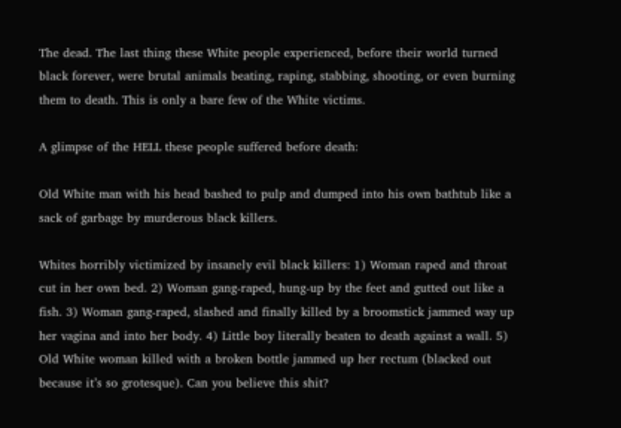The dead. The last thing these White people experienced, before their world turned black forever, were brutal animals beating, raping, stabbing, shooting, or even burning them to death. This is only a bare few of the White victims.

A glimpse of the HELL these people suffered before death:

Old White man with his head bashed to pulp and dumped into his own bathtub like a sack of garbage by murderous black killers.

Whites horribly victimized by insanely evil black killers: 1) Woman raped and throat cut in her own bed. 2) Woman gang-raped, hung-up by the feet and gutted out like a fish. 3) Woman gang-raped, slashed and finally killed by a broomstick jammed way up her vagina and into her body. 4) Little boy literally beaten to death against a wall. 5) Old White woman killed with a broken bottle jammed up her rectum (blacked out because it’s so grotesque). Can you believe this shit?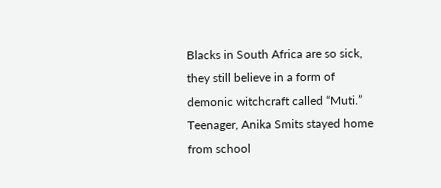Blacks in South Africa are so sick, they still believe in a form of demonic witchcraft called “Muti.” Teenager, Anika Smits stayed home from school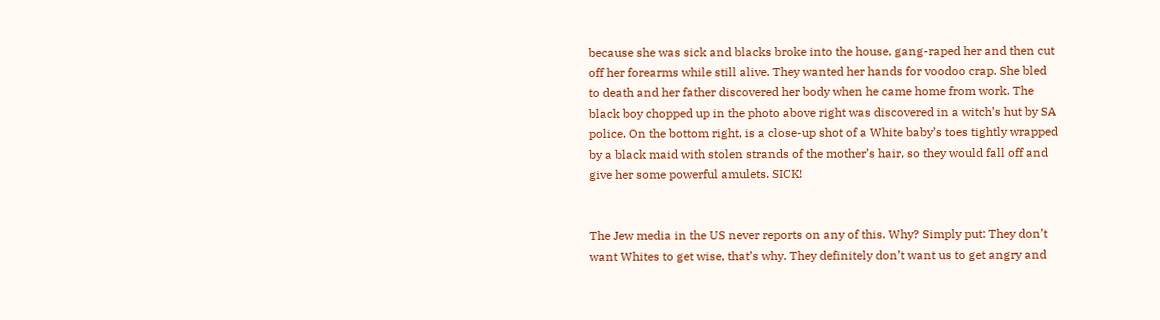because she was sick and blacks broke into the house, gang-raped her and then cut off her forearms while still alive. They wanted her hands for voodoo crap. She bled to death and her father discovered her body when he came home from work. The black boy chopped up in the photo above right was discovered in a witch’s hut by SA police. On the bottom right, is a close-up shot of a White baby’s toes tightly wrapped by a black maid with stolen strands of the mother’s hair, so they would fall off and give her some powerful amulets. SICK!


The Jew media in the US never reports on any of this. Why? Simply put: They don’t want Whites to get wise, that’s why. They definitely don’t want us to get angry and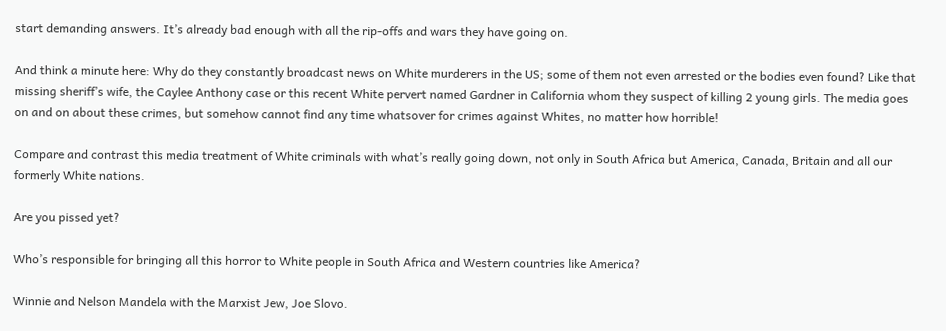start demanding answers. It’s already bad enough with all the rip-offs and wars they have going on.

And think a minute here: Why do they constantly broadcast news on White murderers in the US; some of them not even arrested or the bodies even found? Like that missing sheriff’s wife, the Caylee Anthony case or this recent White pervert named Gardner in California whom they suspect of killing 2 young girls. The media goes on and on about these crimes, but somehow cannot find any time whatsover for crimes against Whites, no matter how horrible!

Compare and contrast this media treatment of White criminals with what’s really going down, not only in South Africa but America, Canada, Britain and all our formerly White nations.

Are you pissed yet?

Who’s responsible for bringing all this horror to White people in South Africa and Western countries like America?

Winnie and Nelson Mandela with the Marxist Jew, Joe Slovo.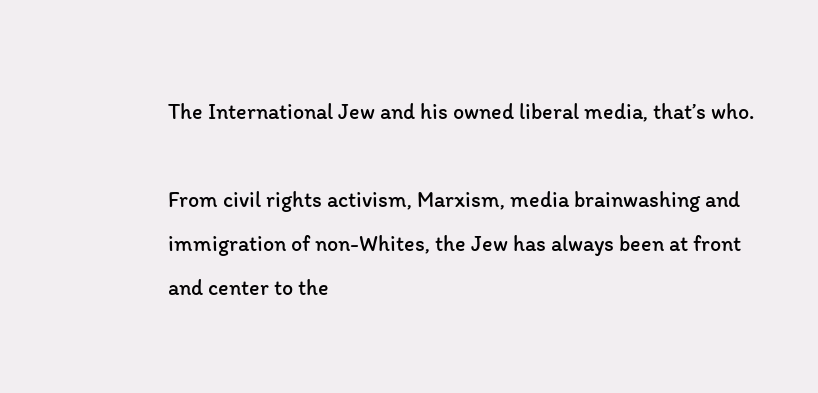The International Jew and his owned liberal media, that’s who.

From civil rights activism, Marxism, media brainwashing and immigration of non-Whites, the Jew has always been at front and center to the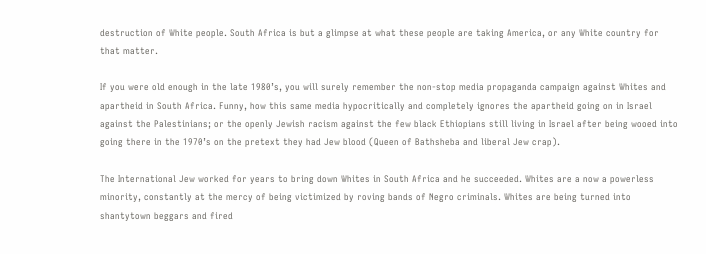destruction of White people. South Africa is but a glimpse at what these people are taking America, or any White country for that matter.

If you were old enough in the late 1980’s, you will surely remember the non-stop media propaganda campaign against Whites and apartheid in South Africa. Funny, how this same media hypocritically and completely ignores the apartheid going on in Israel against the Palestinians; or the openly Jewish racism against the few black Ethiopians still living in Israel after being wooed into going there in the 1970’s on the pretext they had Jew blood (Queen of Bathsheba and liberal Jew crap).

The International Jew worked for years to bring down Whites in South Africa and he succeeded. Whites are a now a powerless minority, constantly at the mercy of being victimized by roving bands of Negro criminals. Whites are being turned into shantytown beggars and fired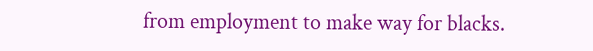from employment to make way for blacks.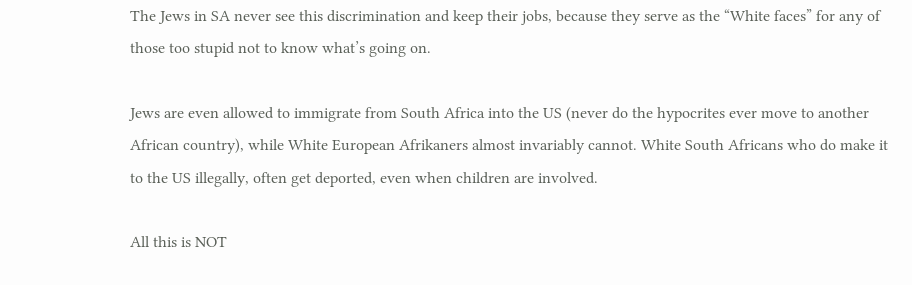The Jews in SA never see this discrimination and keep their jobs, because they serve as the “White faces” for any of those too stupid not to know what’s going on.

Jews are even allowed to immigrate from South Africa into the US (never do the hypocrites ever move to another African country), while White European Afrikaners almost invariably cannot. White South Africans who do make it to the US illegally, often get deported, even when children are involved.

All this is NOT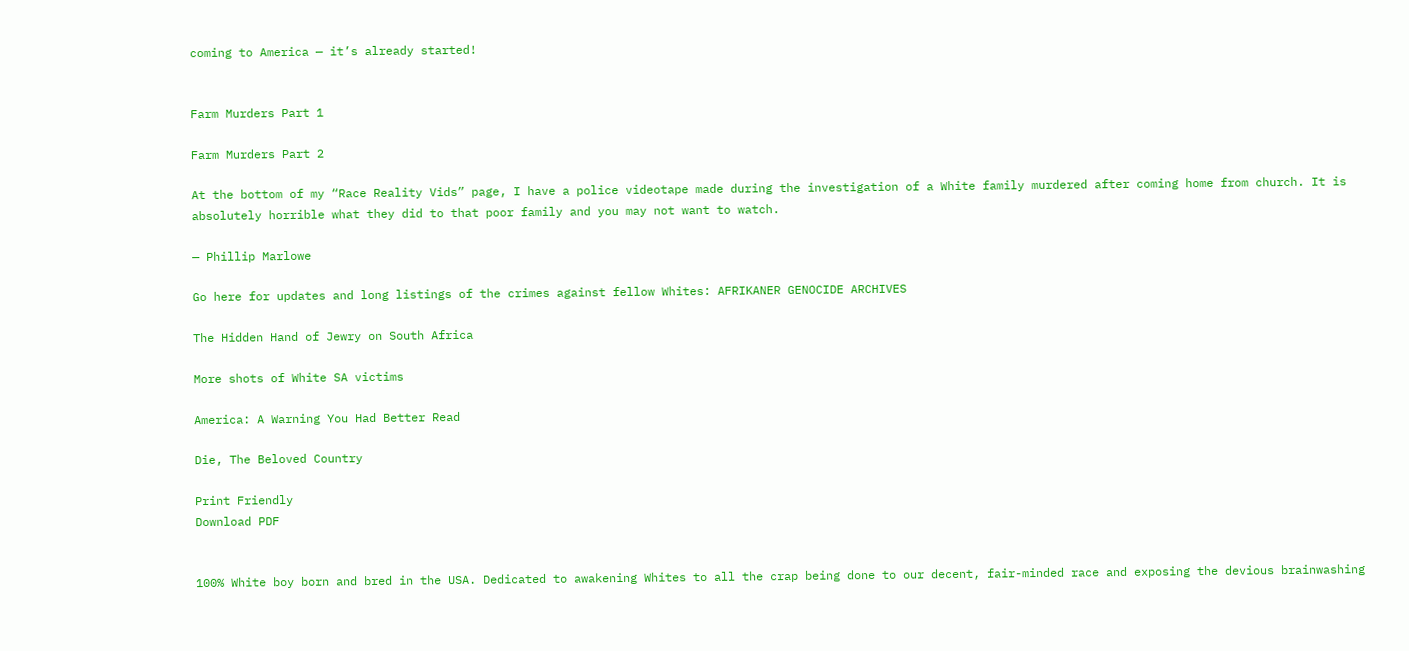coming to America — it’s already started!


Farm Murders Part 1

Farm Murders Part 2

At the bottom of my “Race Reality Vids” page, I have a police videotape made during the investigation of a White family murdered after coming home from church. It is absolutely horrible what they did to that poor family and you may not want to watch.

— Phillip Marlowe

Go here for updates and long listings of the crimes against fellow Whites: AFRIKANER GENOCIDE ARCHIVES

The Hidden Hand of Jewry on South Africa

More shots of White SA victims

America: A Warning You Had Better Read

Die, The Beloved Country

Print Friendly
Download PDF


100% White boy born and bred in the USA. Dedicated to awakening Whites to all the crap being done to our decent, fair-minded race and exposing the devious brainwashing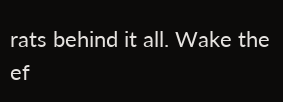rats behind it all. Wake the ef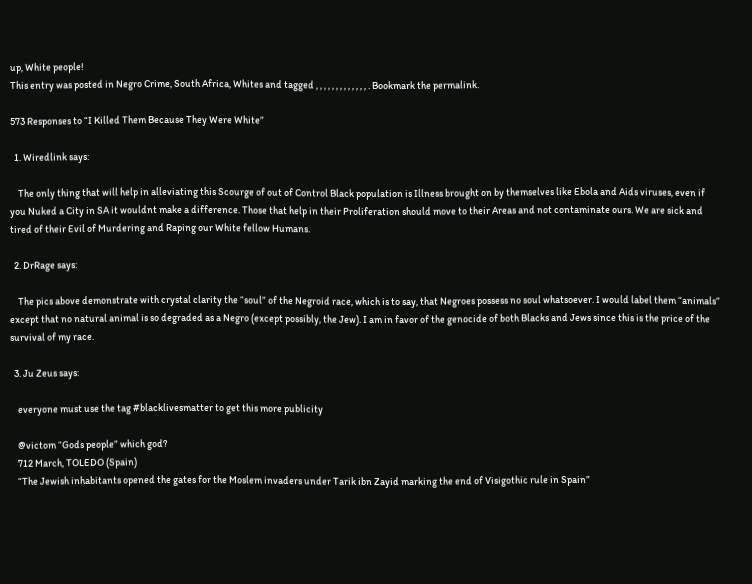up, White people!
This entry was posted in Negro Crime, South Africa, Whites and tagged , , , , , , , , , , , , , . Bookmark the permalink.

573 Responses to “I Killed Them Because They Were White”

  1. Wiredlink says:

    The only thing that will help in alleviating this Scourge of out of Control Black population is Illness brought on by themselves like Ebola and Aids viruses, even if you Nuked a City in SA it wouldnt make a difference. Those that help in their Proliferation should move to their Areas and not contaminate ours. We are sick and tired of their Evil of Murdering and Raping our White fellow Humans.

  2. DrRage says:

    The pics above demonstrate with crystal clarity the “soul” of the Negroid race, which is to say, that Negroes possess no soul whatsoever. I would label them “animals” except that no natural animal is so degraded as a Negro (except possibly, the Jew). I am in favor of the genocide of both Blacks and Jews since this is the price of the survival of my race.

  3. Ju Zeus says:

    everyone must use the tag #blacklivesmatter to get this more publicity

    @victom “Gods people” which god?
    712 March, TOLEDO (Spain)
    “The Jewish inhabitants opened the gates for the Moslem invaders under Tarik ibn Zayid marking the end of Visigothic rule in Spain”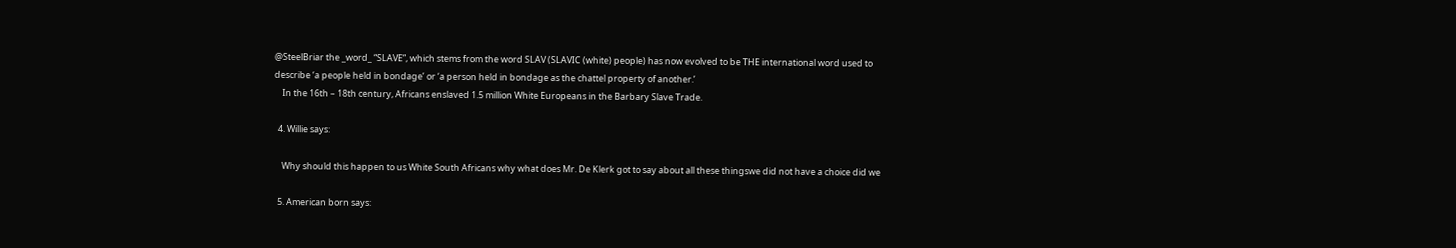@SteelBriar the _word_ “SLAVE”, which stems from the word SLAV (SLAVIC (white) people) has now evolved to be THE international word used to describe ‘a people held in bondage’ or ‘a person held in bondage as the chattel property of another.’
    In the 16th – 18th century, Africans enslaved 1.5 million White Europeans in the Barbary Slave Trade.

  4. Willie says:

    Why should this happen to us White South Africans why what does Mr. De Klerk got to say about all these thingswe did not have a choice did we

  5. American born says: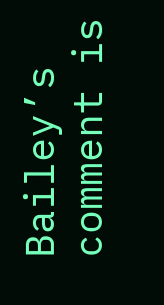Bailey’s comment is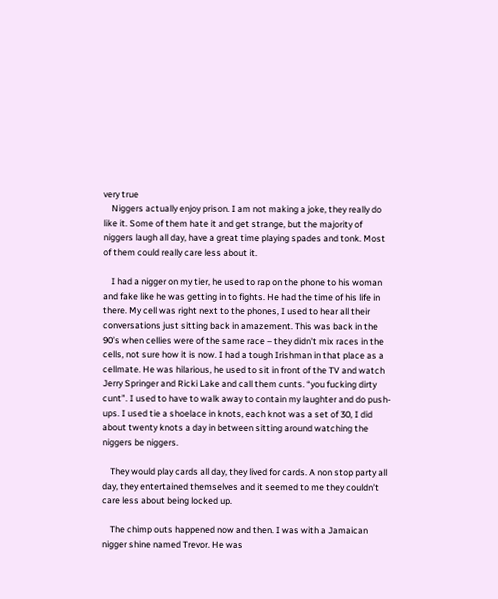very true
    Niggers actually enjoy prison. I am not making a joke, they really do like it. Some of them hate it and get strange, but the majority of niggers laugh all day, have a great time playing spades and tonk. Most of them could really care less about it.

    I had a nigger on my tier, he used to rap on the phone to his woman and fake like he was getting in to fights. He had the time of his life in there. My cell was right next to the phones, I used to hear all their conversations just sitting back in amazement. This was back in the 90’s when cellies were of the same race – they didn’t mix races in the cells, not sure how it is now. I had a tough Irishman in that place as a cellmate. He was hilarious, he used to sit in front of the TV and watch Jerry Springer and Ricki Lake and call them cunts. “you fucking dirty cunt”. I used to have to walk away to contain my laughter and do push-ups. I used tie a shoelace in knots, each knot was a set of 30, I did about twenty knots a day in between sitting around watching the niggers be niggers.

    They would play cards all day, they lived for cards. A non stop party all day, they entertained themselves and it seemed to me they couldn’t care less about being locked up.

    The chimp outs happened now and then. I was with a Jamaican nigger shine named Trevor. He was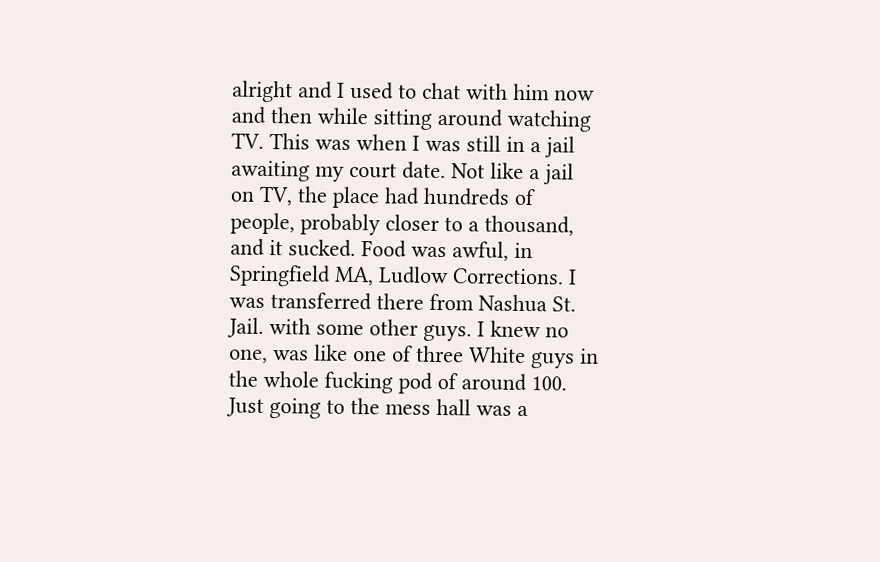alright and I used to chat with him now and then while sitting around watching TV. This was when I was still in a jail awaiting my court date. Not like a jail on TV, the place had hundreds of people, probably closer to a thousand, and it sucked. Food was awful, in Springfield MA, Ludlow Corrections. I was transferred there from Nashua St. Jail. with some other guys. I knew no one, was like one of three White guys in the whole fucking pod of around 100. Just going to the mess hall was a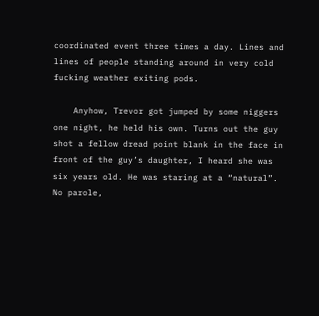coordinated event three times a day. Lines and lines of people standing around in very cold fucking weather exiting pods.

    Anyhow, Trevor got jumped by some niggers one night, he held his own. Turns out the guy shot a fellow dread point blank in the face in front of the guy’s daughter, I heard she was six years old. He was staring at a “natural”. No parole,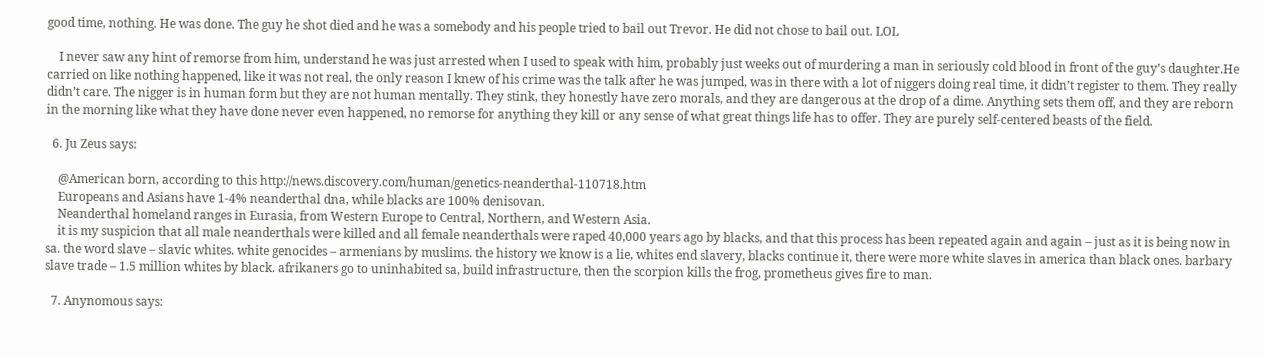good time, nothing. He was done. The guy he shot died and he was a somebody and his people tried to bail out Trevor. He did not chose to bail out. LOL

    I never saw any hint of remorse from him, understand he was just arrested when I used to speak with him, probably just weeks out of murdering a man in seriously cold blood in front of the guy’s daughter.He carried on like nothing happened, like it was not real, the only reason I knew of his crime was the talk after he was jumped, was in there with a lot of niggers doing real time, it didn’t register to them. They really didn’t care. The nigger is in human form but they are not human mentally. They stink, they honestly have zero morals, and they are dangerous at the drop of a dime. Anything sets them off, and they are reborn in the morning like what they have done never even happened, no remorse for anything they kill or any sense of what great things life has to offer. They are purely self-centered beasts of the field.

  6. Ju Zeus says:

    @American born, according to this http://news.discovery.com/human/genetics-neanderthal-110718.htm
    Europeans and Asians have 1-4% neanderthal dna, while blacks are 100% denisovan.
    Neanderthal homeland ranges in Eurasia, from Western Europe to Central, Northern, and Western Asia.
    it is my suspicion that all male neanderthals were killed and all female neanderthals were raped 40,000 years ago by blacks, and that this process has been repeated again and again – just as it is being now in sa. the word slave – slavic whites. white genocides – armenians by muslims. the history we know is a lie, whites end slavery, blacks continue it, there were more white slaves in america than black ones. barbary slave trade – 1.5 million whites by black. afrikaners go to uninhabited sa, build infrastructure, then the scorpion kills the frog, prometheus gives fire to man.

  7. Anynomous says: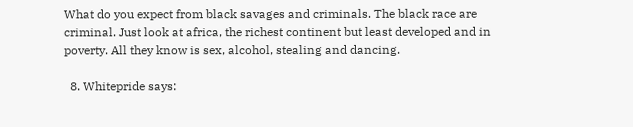What do you expect from black savages and criminals. The black race are criminal. Just look at africa, the richest continent but least developed and in poverty. All they know is sex, alcohol, stealing and dancing.

  8. Whitepride says: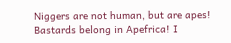Niggers are not human, but are apes! Bastards belong in Apefrica! I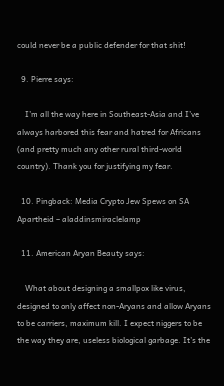could never be a public defender for that shit!

  9. Pierre says:

    I’m all the way here in Southeast-Asia and I’ve always harbored this fear and hatred for Africans (and pretty much any other rural third-world country). Thank you for justifying my fear.

  10. Pingback: Media Crypto Jew Spews on SA Apartheid – aladdinsmiraclelamp

  11. American Aryan Beauty says:

    What about designing a smallpox like virus, designed to only affect non-Aryans and allow Aryans to be carriers, maximum kill. I expect niggers to be the way they are, useless biological garbage. It’s the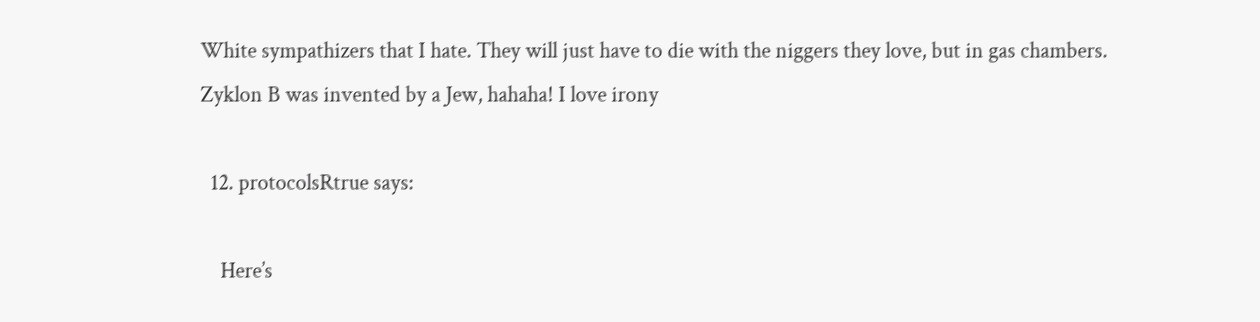White sympathizers that I hate. They will just have to die with the niggers they love, but in gas chambers. Zyklon B was invented by a Jew, hahaha! I love irony

  12. protocolsRtrue says:

    Here’s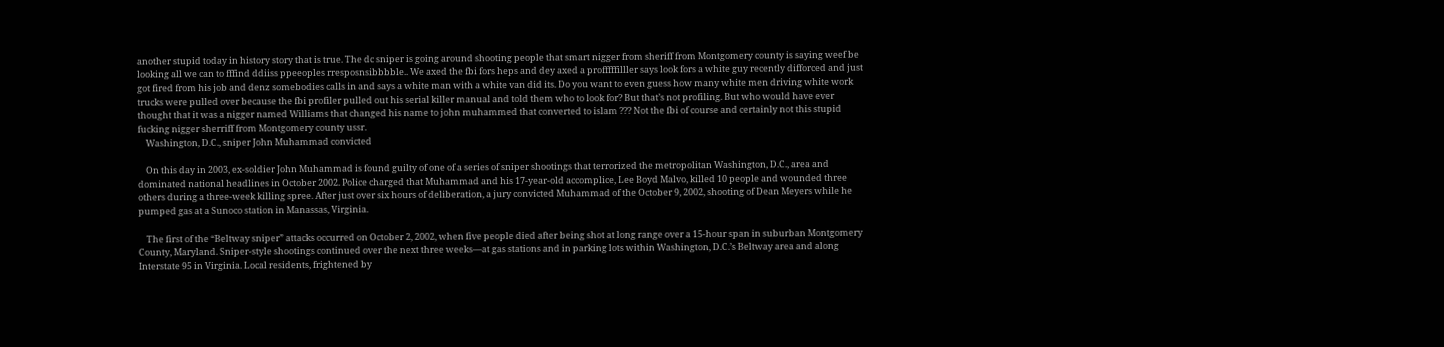another stupid today in history story that is true. The dc sniper is going around shooting people that smart nigger from sheriff from Montgomery county is saying weef be looking all we can to fffind ddiiss ppeeoples rresposnsibbbble.. We axed the fbi fors heps and dey axed a profffffilller says look fors a white guy recently difforced and just got fired from his job and denz somebodies calls in and says a white man with a white van did its. Do you want to even guess how many white men driving white work trucks were pulled over because the fbi profiler pulled out his serial killer manual and told them who to look for? But that’s not profiling. But who would have ever thought that it was a nigger named Williams that changed his name to john muhammed that converted to islam ??? Not the fbi of course and certainly not this stupid fucking nigger sherriff from Montgomery county ussr.
    Washington, D.C., sniper John Muhammad convicted

    On this day in 2003, ex-soldier John Muhammad is found guilty of one of a series of sniper shootings that terrorized the metropolitan Washington, D.C., area and dominated national headlines in October 2002. Police charged that Muhammad and his 17-year-old accomplice, Lee Boyd Malvo, killed 10 people and wounded three others during a three-week killing spree. After just over six hours of deliberation, a jury convicted Muhammad of the October 9, 2002, shooting of Dean Meyers while he pumped gas at a Sunoco station in Manassas, Virginia.

    The first of the “Beltway sniper” attacks occurred on October 2, 2002, when five people died after being shot at long range over a 15-hour span in suburban Montgomery County, Maryland. Sniper-style shootings continued over the next three weeks—at gas stations and in parking lots within Washington, D.C.’s Beltway area and along Interstate 95 in Virginia. Local residents, frightened by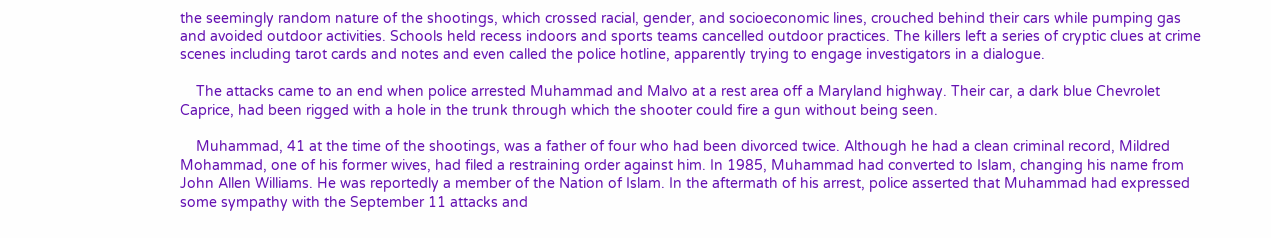the seemingly random nature of the shootings, which crossed racial, gender, and socioeconomic lines, crouched behind their cars while pumping gas and avoided outdoor activities. Schools held recess indoors and sports teams cancelled outdoor practices. The killers left a series of cryptic clues at crime scenes including tarot cards and notes and even called the police hotline, apparently trying to engage investigators in a dialogue.

    The attacks came to an end when police arrested Muhammad and Malvo at a rest area off a Maryland highway. Their car, a dark blue Chevrolet Caprice, had been rigged with a hole in the trunk through which the shooter could fire a gun without being seen.

    Muhammad, 41 at the time of the shootings, was a father of four who had been divorced twice. Although he had a clean criminal record, Mildred Mohammad, one of his former wives, had filed a restraining order against him. In 1985, Muhammad had converted to Islam, changing his name from John Allen Williams. He was reportedly a member of the Nation of Islam. In the aftermath of his arrest, police asserted that Muhammad had expressed some sympathy with the September 11 attacks and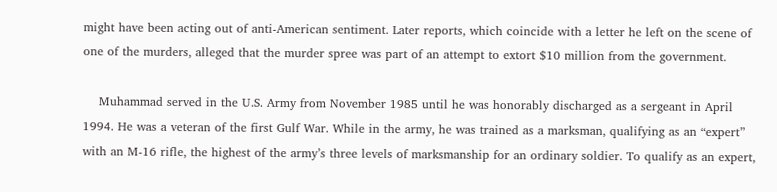might have been acting out of anti-American sentiment. Later reports, which coincide with a letter he left on the scene of one of the murders, alleged that the murder spree was part of an attempt to extort $10 million from the government.

    Muhammad served in the U.S. Army from November 1985 until he was honorably discharged as a sergeant in April 1994. He was a veteran of the first Gulf War. While in the army, he was trained as a marksman, qualifying as an “expert” with an M-16 rifle, the highest of the army’s three levels of marksmanship for an ordinary soldier. To qualify as an expert,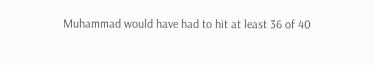Muhammad would have had to hit at least 36 of 40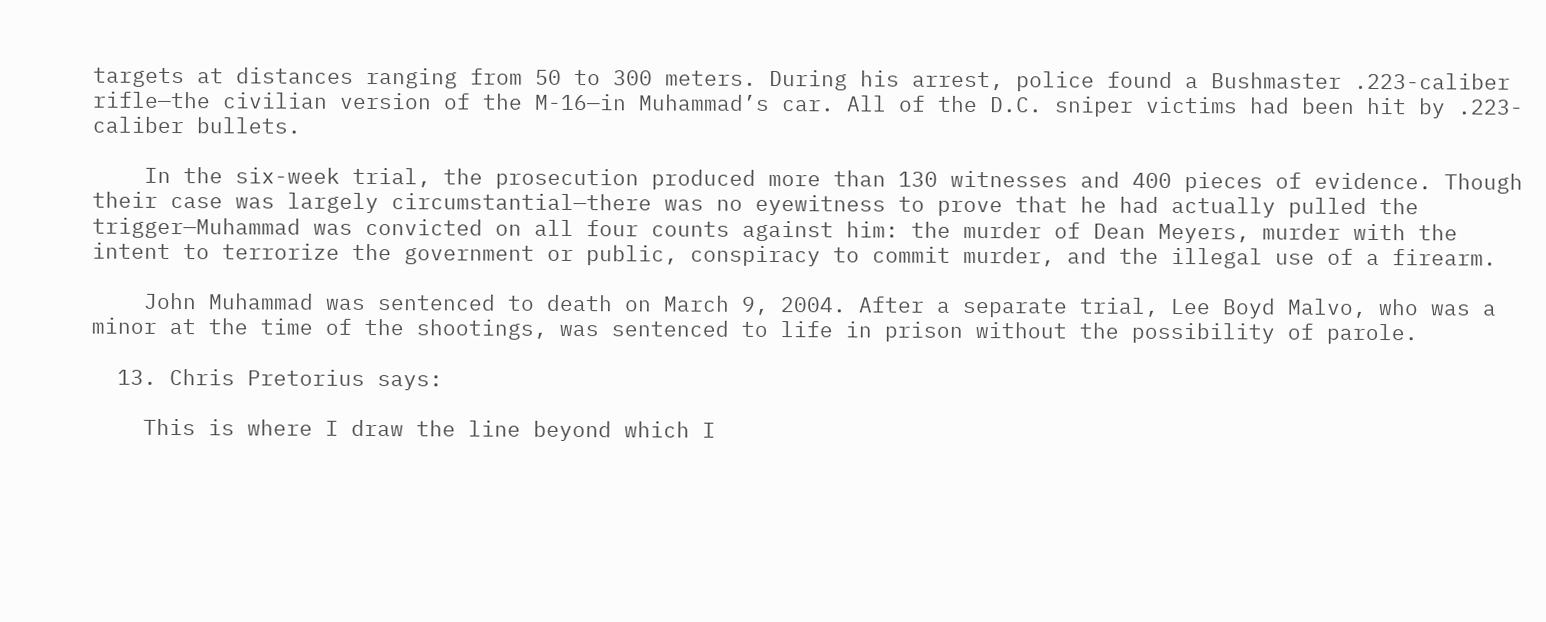targets at distances ranging from 50 to 300 meters. During his arrest, police found a Bushmaster .223-caliber rifle—the civilian version of the M-16—in Muhammad’s car. All of the D.C. sniper victims had been hit by .223-caliber bullets.

    In the six-week trial, the prosecution produced more than 130 witnesses and 400 pieces of evidence. Though their case was largely circumstantial—there was no eyewitness to prove that he had actually pulled the trigger—Muhammad was convicted on all four counts against him: the murder of Dean Meyers, murder with the intent to terrorize the government or public, conspiracy to commit murder, and the illegal use of a firearm.

    John Muhammad was sentenced to death on March 9, 2004. After a separate trial, Lee Boyd Malvo, who was a minor at the time of the shootings, was sentenced to life in prison without the possibility of parole.

  13. Chris Pretorius says:

    This is where I draw the line beyond which I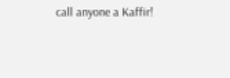call anyone a Kaffir!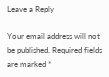Leave a Reply

Your email address will not be published. Required fields are marked *